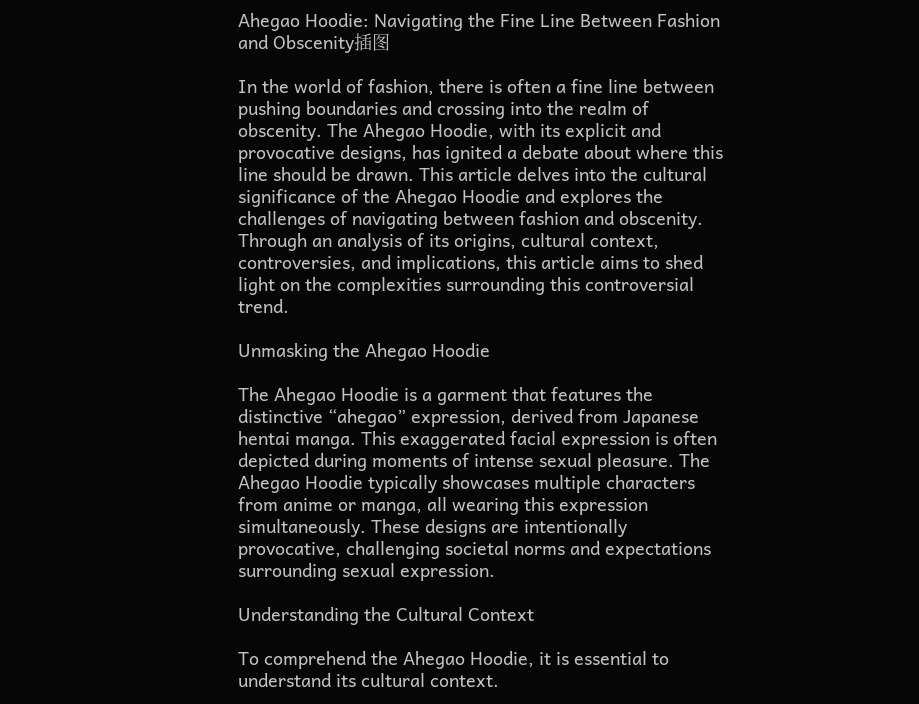Ahegao Hoodie: Navigating the Fine Line Between Fashion and Obscenity插图

In the world of fashion, there is often a fine line between pushing boundaries and crossing into the realm of obscenity. The Ahegao Hoodie, with its explicit and provocative designs, has ignited a debate about where this line should be drawn. This article delves into the cultural significance of the Ahegao Hoodie and explores the challenges of navigating between fashion and obscenity. Through an analysis of its origins, cultural context, controversies, and implications, this article aims to shed light on the complexities surrounding this controversial trend.

Unmasking the Ahegao Hoodie

The Ahegao Hoodie is a garment that features the distinctive “ahegao” expression, derived from Japanese hentai manga. This exaggerated facial expression is often depicted during moments of intense sexual pleasure. The Ahegao Hoodie typically showcases multiple characters from anime or manga, all wearing this expression simultaneously. These designs are intentionally provocative, challenging societal norms and expectations surrounding sexual expression.

Understanding the Cultural Context

To comprehend the Ahegao Hoodie, it is essential to understand its cultural context.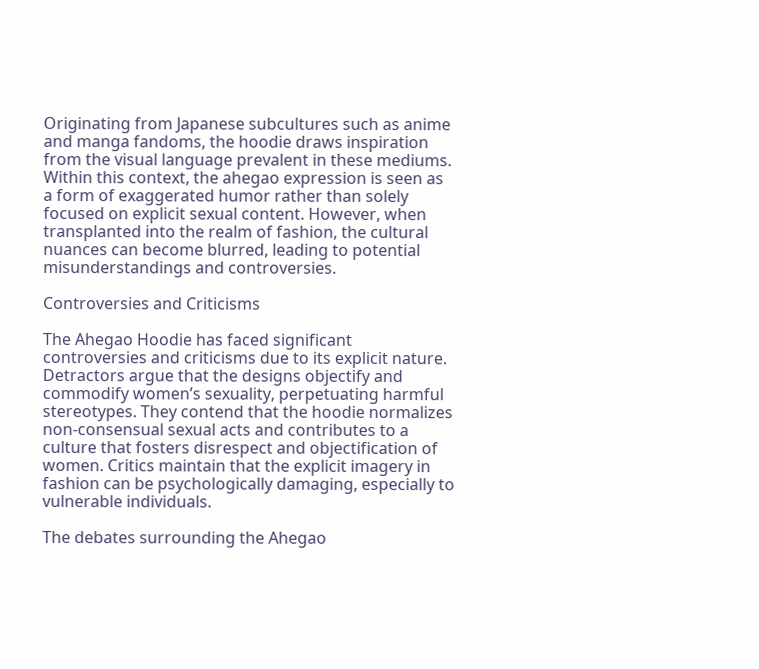Originating from Japanese subcultures such as anime and manga fandoms, the hoodie draws inspiration from the visual language prevalent in these mediums. Within this context, the ahegao expression is seen as a form of exaggerated humor rather than solely focused on explicit sexual content. However, when transplanted into the realm of fashion, the cultural nuances can become blurred, leading to potential misunderstandings and controversies.

Controversies and Criticisms

The Ahegao Hoodie has faced significant controversies and criticisms due to its explicit nature. Detractors argue that the designs objectify and commodify women’s sexuality, perpetuating harmful stereotypes. They contend that the hoodie normalizes non-consensual sexual acts and contributes to a culture that fosters disrespect and objectification of women. Critics maintain that the explicit imagery in fashion can be psychologically damaging, especially to vulnerable individuals.

The debates surrounding the Ahegao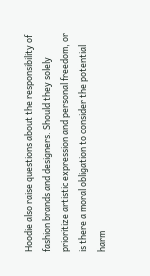Hoodie also raise questions about the responsibility of fashion brands and designers. Should they solely prioritize artistic expression and personal freedom, or is there a moral obligation to consider the potential harm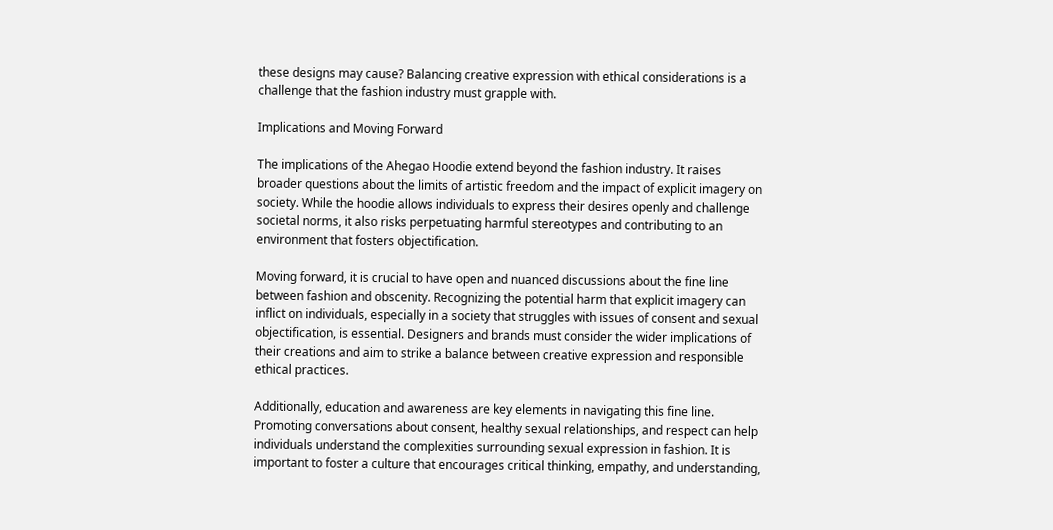these designs may cause? Balancing creative expression with ethical considerations is a challenge that the fashion industry must grapple with.

Implications and Moving Forward

The implications of the Ahegao Hoodie extend beyond the fashion industry. It raises broader questions about the limits of artistic freedom and the impact of explicit imagery on society. While the hoodie allows individuals to express their desires openly and challenge societal norms, it also risks perpetuating harmful stereotypes and contributing to an environment that fosters objectification.

Moving forward, it is crucial to have open and nuanced discussions about the fine line between fashion and obscenity. Recognizing the potential harm that explicit imagery can inflict on individuals, especially in a society that struggles with issues of consent and sexual objectification, is essential. Designers and brands must consider the wider implications of their creations and aim to strike a balance between creative expression and responsible ethical practices.

Additionally, education and awareness are key elements in navigating this fine line. Promoting conversations about consent, healthy sexual relationships, and respect can help individuals understand the complexities surrounding sexual expression in fashion. It is important to foster a culture that encourages critical thinking, empathy, and understanding,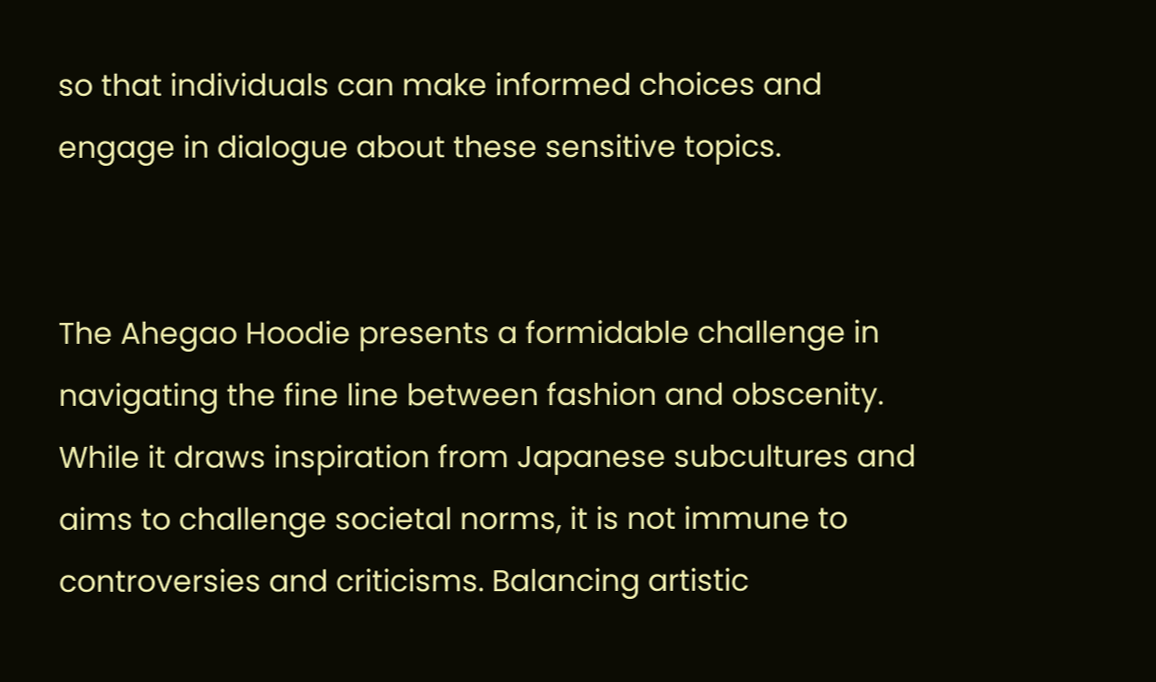so that individuals can make informed choices and engage in dialogue about these sensitive topics.


The Ahegao Hoodie presents a formidable challenge in navigating the fine line between fashion and obscenity. While it draws inspiration from Japanese subcultures and aims to challenge societal norms, it is not immune to controversies and criticisms. Balancing artistic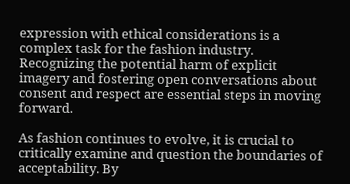expression with ethical considerations is a complex task for the fashion industry. Recognizing the potential harm of explicit imagery and fostering open conversations about consent and respect are essential steps in moving forward.

As fashion continues to evolve, it is crucial to critically examine and question the boundaries of acceptability. By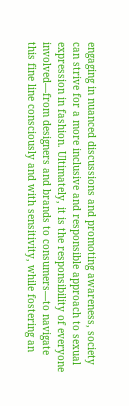engaging in nuanced discussions and promoting awareness, society can strive for a more inclusive and responsible approach to sexual expression in fashion. Ultimately, it is the responsibility of everyone involved—from designers and brands to consumers—to navigate this fine line consciously and with sensitivity, while fostering an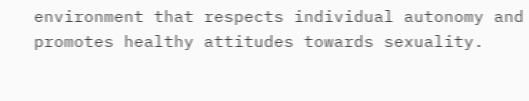environment that respects individual autonomy and promotes healthy attitudes towards sexuality.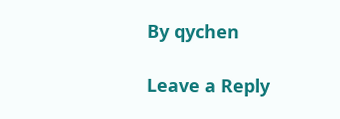By qychen

Leave a Reply